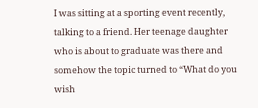I was sitting at a sporting event recently, talking to a friend. Her teenage daughter who is about to graduate was there and somehow the topic turned to “What do you wish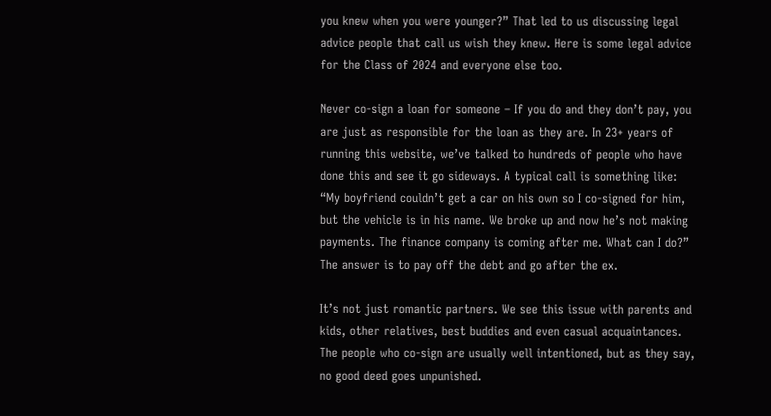you knew when you were younger?” That led to us discussing legal advice people that call us wish they knew. Here is some legal advice for the Class of 2024 and everyone else too.

Never co-sign a loan for someone – If you do and they don’t pay, you are just as responsible for the loan as they are. In 23+ years of running this website, we’ve talked to hundreds of people who have done this and see it go sideways. A typical call is something like: “My boyfriend couldn’t get a car on his own so I co-signed for him, but the vehicle is in his name. We broke up and now he’s not making payments. The finance company is coming after me. What can I do?” The answer is to pay off the debt and go after the ex.

It’s not just romantic partners. We see this issue with parents and kids, other relatives, best buddies and even casual acquaintances. The people who co-sign are usually well intentioned, but as they say, no good deed goes unpunished.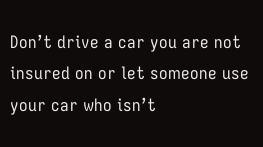Don’t drive a car you are not insured on or let someone use your car who isn’t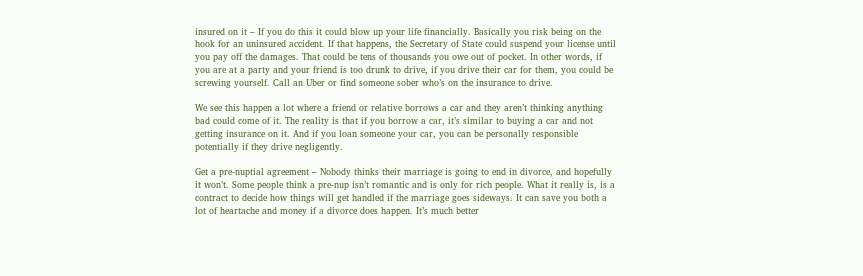insured on it – If you do this it could blow up your life financially. Basically you risk being on the hook for an uninsured accident. If that happens, the Secretary of State could suspend your license until you pay off the damages. That could be tens of thousands you owe out of pocket. In other words, if you are at a party and your friend is too drunk to drive, if you drive their car for them, you could be screwing yourself. Call an Uber or find someone sober who’s on the insurance to drive.

We see this happen a lot where a friend or relative borrows a car and they aren’t thinking anything bad could come of it. The reality is that if you borrow a car, it’s similar to buying a car and not getting insurance on it. And if you loan someone your car, you can be personally responsible potentially if they drive negligently.

Get a pre-nuptial agreement – Nobody thinks their marriage is going to end in divorce, and hopefully it won’t. Some people think a pre-nup isn’t romantic and is only for rich people. What it really is, is a contract to decide how things will get handled if the marriage goes sideways. It can save you both a lot of heartache and money if a divorce does happen. It’s much better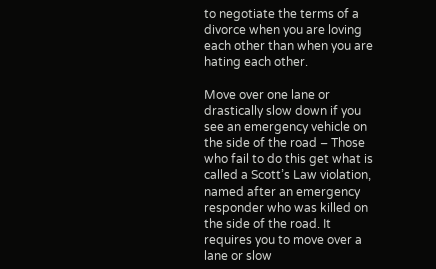to negotiate the terms of a divorce when you are loving each other than when you are hating each other.

Move over one lane or drastically slow down if you see an emergency vehicle on the side of the road – Those who fail to do this get what is called a Scott’s Law violation, named after an emergency responder who was killed on the side of the road. It requires you to move over a lane or slow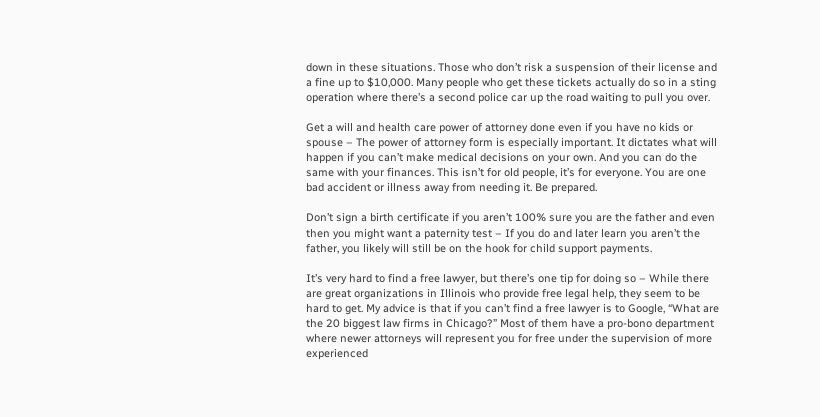down in these situations. Those who don’t risk a suspension of their license and a fine up to $10,000. Many people who get these tickets actually do so in a sting operation where there’s a second police car up the road waiting to pull you over.

Get a will and health care power of attorney done even if you have no kids or spouse – The power of attorney form is especially important. It dictates what will happen if you can’t make medical decisions on your own. And you can do the same with your finances. This isn’t for old people, it’s for everyone. You are one bad accident or illness away from needing it. Be prepared.

Don’t sign a birth certificate if you aren’t 100% sure you are the father and even then you might want a paternity test – If you do and later learn you aren’t the father, you likely will still be on the hook for child support payments.

It’s very hard to find a free lawyer, but there’s one tip for doing so – While there are great organizations in Illinois who provide free legal help, they seem to be hard to get. My advice is that if you can’t find a free lawyer is to Google, “What are the 20 biggest law firms in Chicago?” Most of them have a pro-bono department where newer attorneys will represent you for free under the supervision of more experienced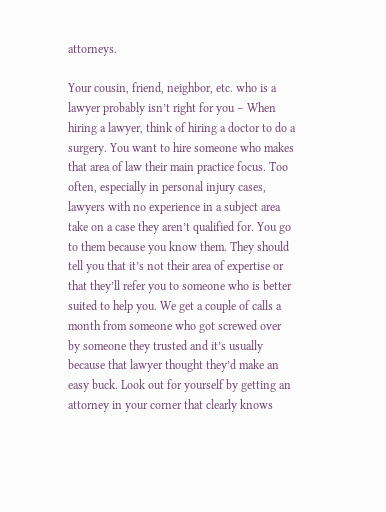attorneys.

Your cousin, friend, neighbor, etc. who is a lawyer probably isn’t right for you – When hiring a lawyer, think of hiring a doctor to do a surgery. You want to hire someone who makes that area of law their main practice focus. Too often, especially in personal injury cases, lawyers with no experience in a subject area take on a case they aren’t qualified for. You go to them because you know them. They should tell you that it’s not their area of expertise or that they’ll refer you to someone who is better suited to help you. We get a couple of calls a month from someone who got screwed over by someone they trusted and it’s usually because that lawyer thought they’d make an easy buck. Look out for yourself by getting an attorney in your corner that clearly knows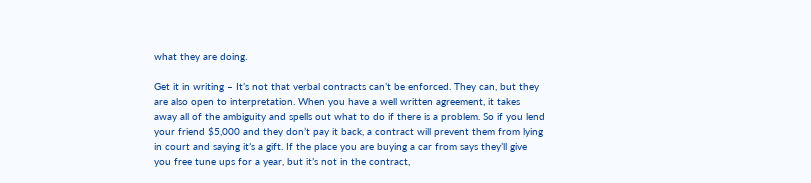what they are doing.

Get it in writing – It’s not that verbal contracts can’t be enforced. They can, but they are also open to interpretation. When you have a well written agreement, it takes away all of the ambiguity and spells out what to do if there is a problem. So if you lend your friend $5,000 and they don’t pay it back, a contract will prevent them from lying in court and saying it’s a gift. If the place you are buying a car from says they’ll give you free tune ups for a year, but it’s not in the contract,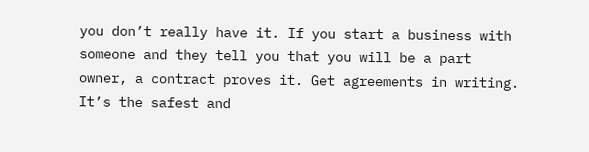you don’t really have it. If you start a business with someone and they tell you that you will be a part owner, a contract proves it. Get agreements in writing. It’s the safest and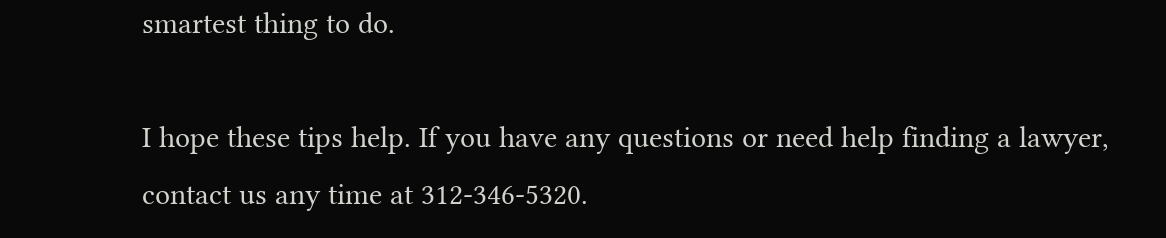smartest thing to do.

I hope these tips help. If you have any questions or need help finding a lawyer, contact us any time at 312-346-5320.